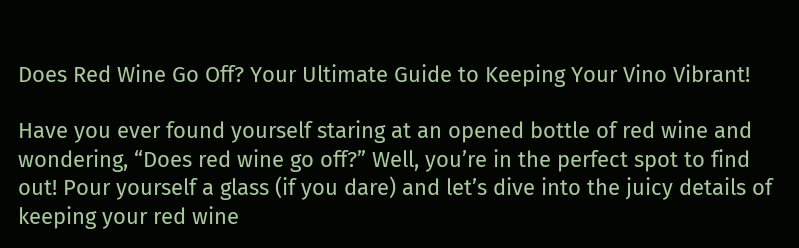Does Red Wine Go Off? Your Ultimate Guide to Keeping Your Vino Vibrant!

Have you ever found yourself staring at an opened bottle of red wine and wondering, “Does red wine go off?” Well, you’re in the perfect spot to find out! Pour yourself a glass (if you dare) and let’s dive into the juicy details of keeping your red wine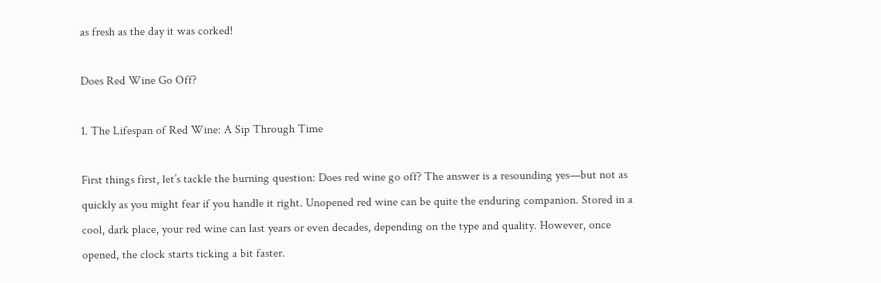as fresh as the day it was corked!

Does Red Wine Go Off?

1. The Lifespan of Red Wine: A Sip Through Time

First things first, let’s tackle the burning question: Does red wine go off? The answer is a resounding yes—but not as quickly as you might fear if you handle it right. Unopened red wine can be quite the enduring companion. Stored in a cool, dark place, your red wine can last years or even decades, depending on the type and quality. However, once opened, the clock starts ticking a bit faster.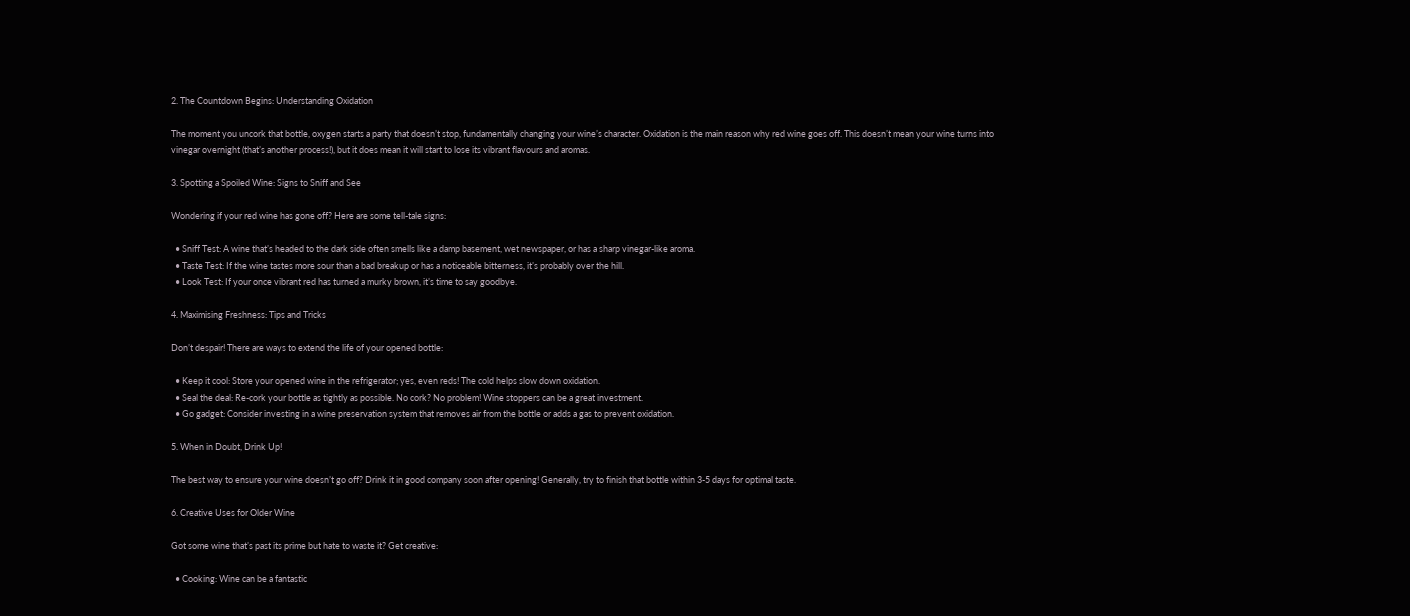2. The Countdown Begins: Understanding Oxidation

The moment you uncork that bottle, oxygen starts a party that doesn’t stop, fundamentally changing your wine’s character. Oxidation is the main reason why red wine goes off. This doesn’t mean your wine turns into vinegar overnight (that’s another process!), but it does mean it will start to lose its vibrant flavours and aromas.

3. Spotting a Spoiled Wine: Signs to Sniff and See

Wondering if your red wine has gone off? Here are some tell-tale signs:

  • Sniff Test: A wine that’s headed to the dark side often smells like a damp basement, wet newspaper, or has a sharp vinegar-like aroma.
  • Taste Test: If the wine tastes more sour than a bad breakup or has a noticeable bitterness, it’s probably over the hill.
  • Look Test: If your once vibrant red has turned a murky brown, it’s time to say goodbye.

4. Maximising Freshness: Tips and Tricks

Don’t despair! There are ways to extend the life of your opened bottle:

  • Keep it cool: Store your opened wine in the refrigerator; yes, even reds! The cold helps slow down oxidation.
  • Seal the deal: Re-cork your bottle as tightly as possible. No cork? No problem! Wine stoppers can be a great investment.
  • Go gadget: Consider investing in a wine preservation system that removes air from the bottle or adds a gas to prevent oxidation.

5. When in Doubt, Drink Up!

The best way to ensure your wine doesn’t go off? Drink it in good company soon after opening! Generally, try to finish that bottle within 3-5 days for optimal taste.

6. Creative Uses for Older Wine

Got some wine that’s past its prime but hate to waste it? Get creative:

  • Cooking: Wine can be a fantastic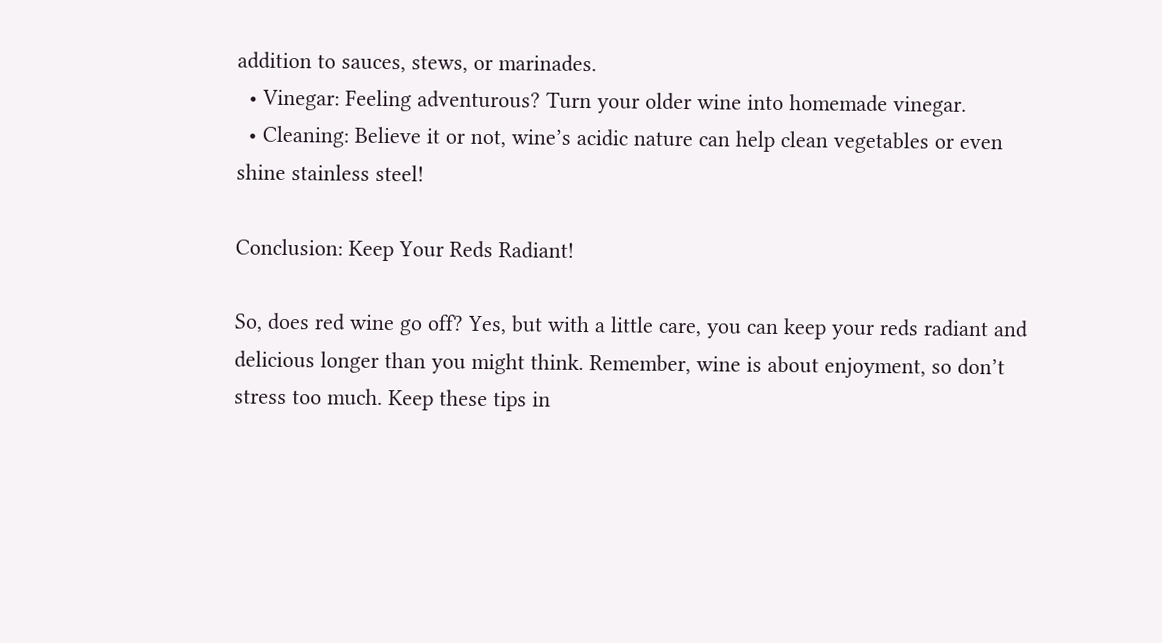addition to sauces, stews, or marinades.
  • Vinegar: Feeling adventurous? Turn your older wine into homemade vinegar.
  • Cleaning: Believe it or not, wine’s acidic nature can help clean vegetables or even shine stainless steel!

Conclusion: Keep Your Reds Radiant!

So, does red wine go off? Yes, but with a little care, you can keep your reds radiant and delicious longer than you might think. Remember, wine is about enjoyment, so don’t stress too much. Keep these tips in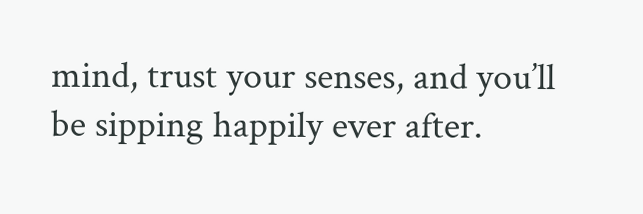mind, trust your senses, and you’ll be sipping happily ever after.